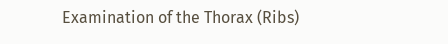Examination of the Thorax (Ribs)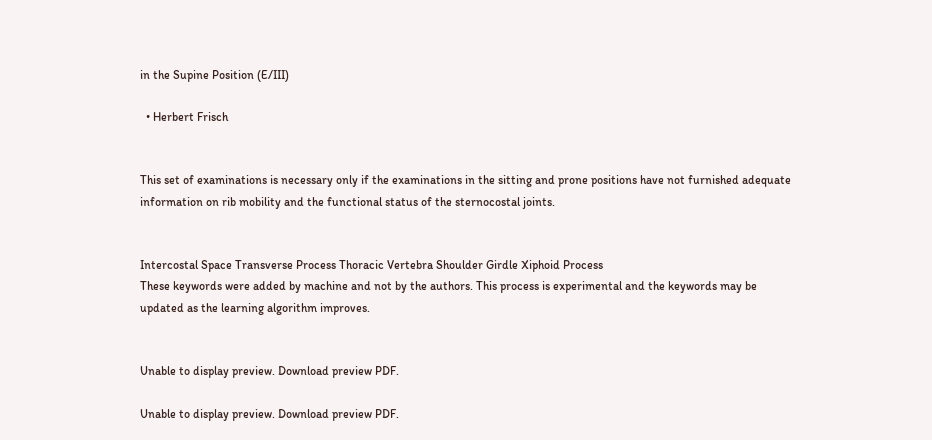in the Supine Position (E/III)

  • Herbert Frisch


This set of examinations is necessary only if the examinations in the sitting and prone positions have not furnished adequate information on rib mobility and the functional status of the sternocostal joints.


Intercostal Space Transverse Process Thoracic Vertebra Shoulder Girdle Xiphoid Process
These keywords were added by machine and not by the authors. This process is experimental and the keywords may be updated as the learning algorithm improves.


Unable to display preview. Download preview PDF.

Unable to display preview. Download preview PDF.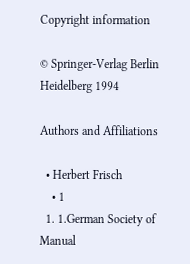Copyright information

© Springer-Verlag Berlin Heidelberg 1994

Authors and Affiliations

  • Herbert Frisch
    • 1
  1. 1.German Society of Manual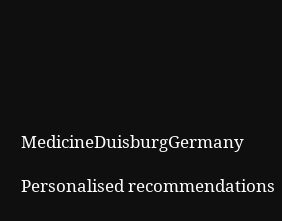MedicineDuisburgGermany

Personalised recommendations